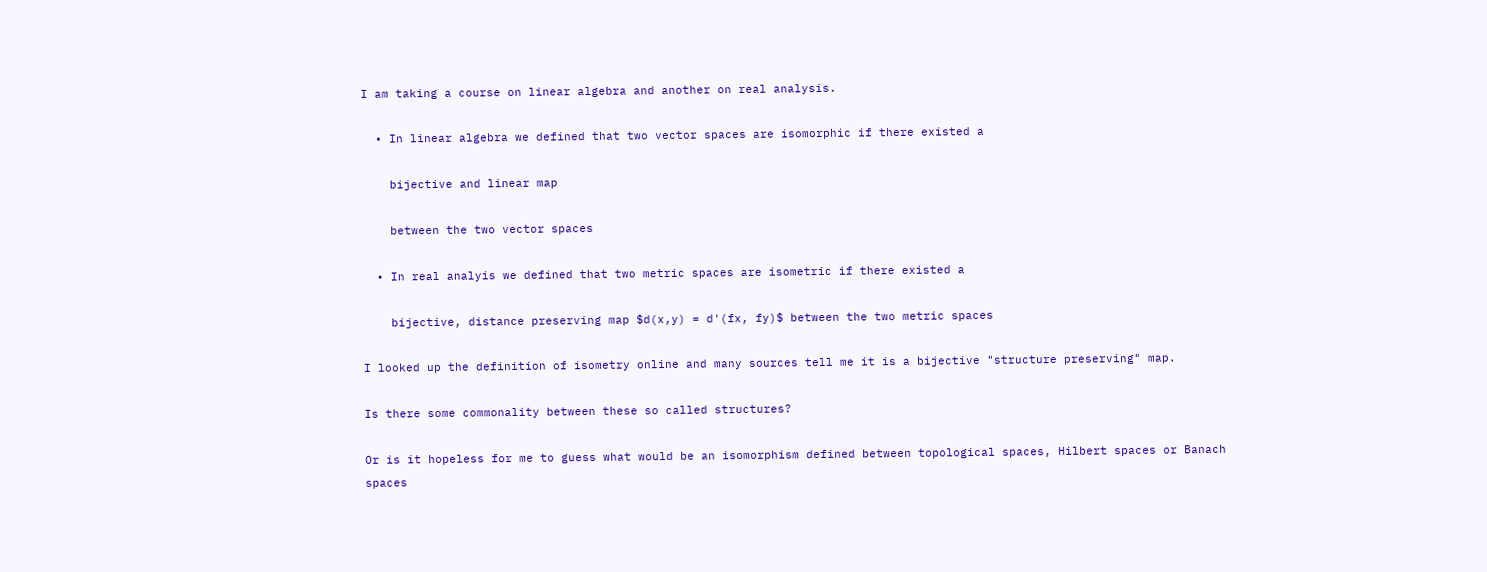I am taking a course on linear algebra and another on real analysis.

  • In linear algebra we defined that two vector spaces are isomorphic if there existed a

    bijective and linear map

    between the two vector spaces

  • In real analyis we defined that two metric spaces are isometric if there existed a

    bijective, distance preserving map $d(x,y) = d'(fx, fy)$ between the two metric spaces

I looked up the definition of isometry online and many sources tell me it is a bijective "structure preserving" map.

Is there some commonality between these so called structures?

Or is it hopeless for me to guess what would be an isomorphism defined between topological spaces, Hilbert spaces or Banach spaces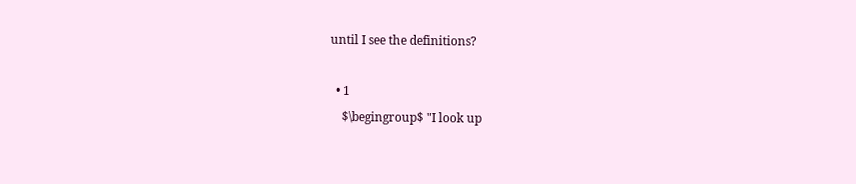until I see the definitions?

  • 1
    $\begingroup$ "I look up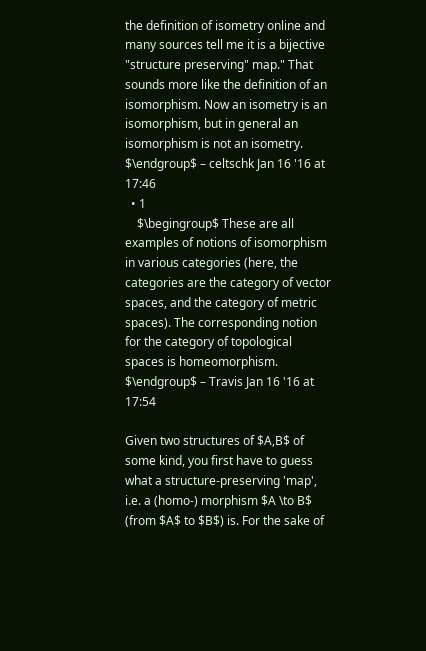the definition of isometry online and many sources tell me it is a bijective "structure preserving" map." That sounds more like the definition of an isomorphism. Now an isometry is an isomorphism, but in general an isomorphism is not an isometry. $\endgroup$ – celtschk Jan 16 '16 at 17:46
  • 1
    $\begingroup$ These are all examples of notions of isomorphism in various categories (here, the categories are the category of vector spaces, and the category of metric spaces). The corresponding notion for the category of topological spaces is homeomorphism. $\endgroup$ – Travis Jan 16 '16 at 17:54

Given two structures of $A,B$ of some kind, you first have to guess what a structure-preserving 'map', i.e. a (homo-) morphism $A \to B$ (from $A$ to $B$) is. For the sake of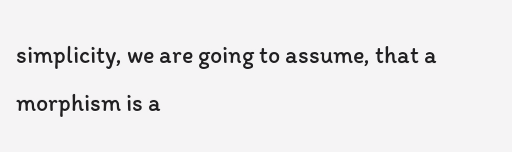simplicity, we are going to assume, that a morphism is a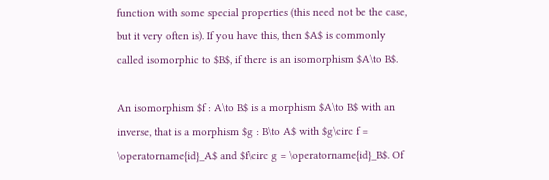function with some special properties (this need not be the case, but it very often is). If you have this, then $A$ is commonly called isomorphic to $B$, if there is an isomorphism $A\to B$.

An isomorphism $f : A\to B$ is a morphism $A\to B$ with an inverse, that is a morphism $g : B\to A$ with $g\circ f = \operatorname{id}_A$ and $f\circ g = \operatorname{id}_B$. Of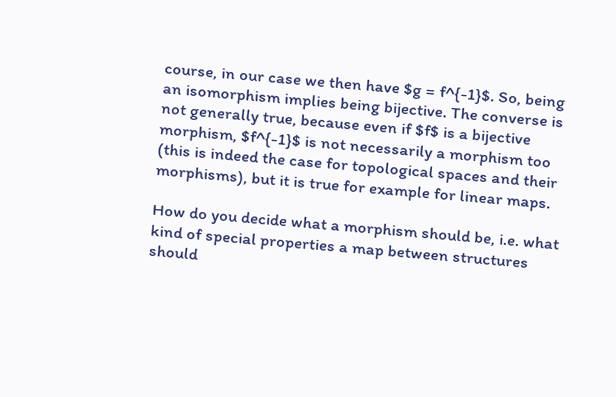course, in our case we then have $g = f^{-1}$. So, being an isomorphism implies being bijective. The converse is not generally true, because even if $f$ is a bijective morphism, $f^{-1}$ is not necessarily a morphism too (this is indeed the case for topological spaces and their morphisms), but it is true for example for linear maps.

How do you decide what a morphism should be, i.e. what kind of special properties a map between structures should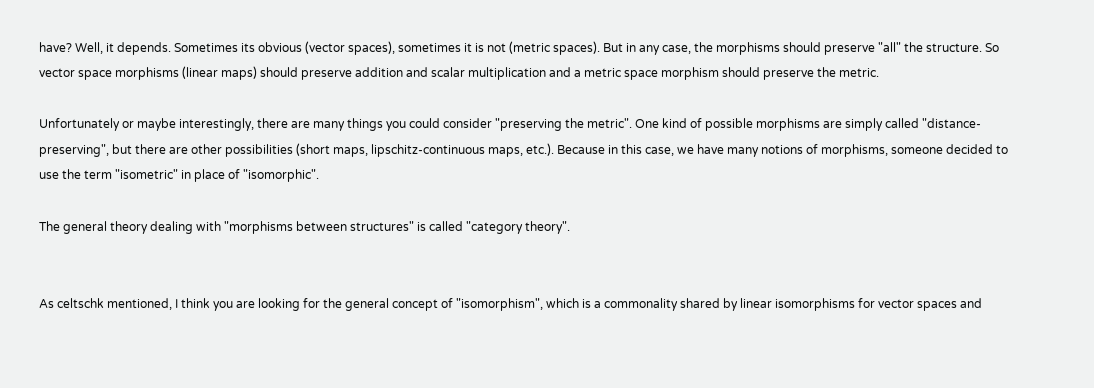have? Well, it depends. Sometimes its obvious (vector spaces), sometimes it is not (metric spaces). But in any case, the morphisms should preserve "all" the structure. So vector space morphisms (linear maps) should preserve addition and scalar multiplication and a metric space morphism should preserve the metric.

Unfortunately or maybe interestingly, there are many things you could consider "preserving the metric". One kind of possible morphisms are simply called "distance-preserving", but there are other possibilities (short maps, lipschitz-continuous maps, etc.). Because in this case, we have many notions of morphisms, someone decided to use the term "isometric" in place of "isomorphic".

The general theory dealing with "morphisms between structures" is called "category theory".


As celtschk mentioned, I think you are looking for the general concept of "isomorphism", which is a commonality shared by linear isomorphisms for vector spaces and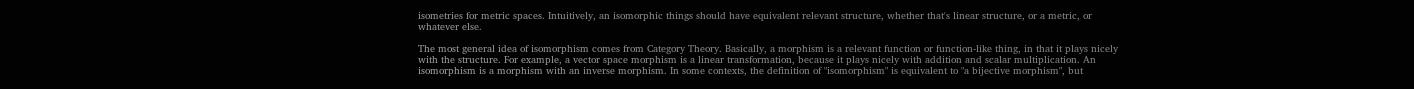isometries for metric spaces. Intuitively, an isomorphic things should have equivalent relevant structure, whether that's linear structure, or a metric, or whatever else.

The most general idea of isomorphism comes from Category Theory. Basically, a morphism is a relevant function or function-like thing, in that it plays nicely with the structure. For example, a vector space morphism is a linear transformation, because it plays nicely with addition and scalar multiplication. An isomorphism is a morphism with an inverse morphism. In some contexts, the definition of "isomorphism" is equivalent to "a bijective morphism", but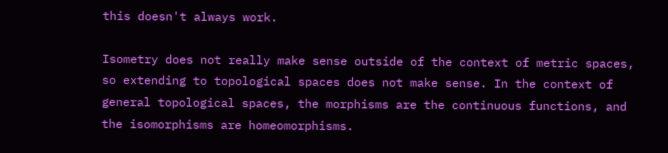this doesn't always work.

Isometry does not really make sense outside of the context of metric spaces, so extending to topological spaces does not make sense. In the context of general topological spaces, the morphisms are the continuous functions, and the isomorphisms are homeomorphisms.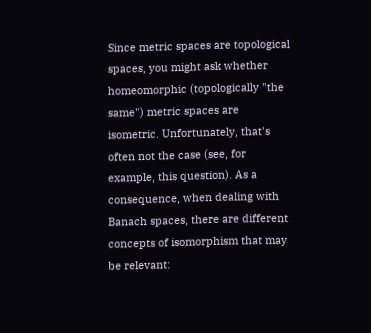Since metric spaces are topological spaces, you might ask whether homeomorphic (topologically "the same") metric spaces are isometric. Unfortunately, that's often not the case (see, for example, this question). As a consequence, when dealing with Banach spaces, there are different concepts of isomorphism that may be relevant: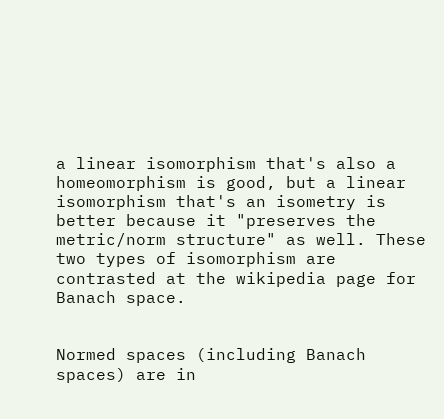a linear isomorphism that's also a homeomorphism is good, but a linear isomorphism that's an isometry is better because it "preserves the metric/norm structure" as well. These two types of isomorphism are contrasted at the wikipedia page for Banach space.


Normed spaces (including Banach spaces) are in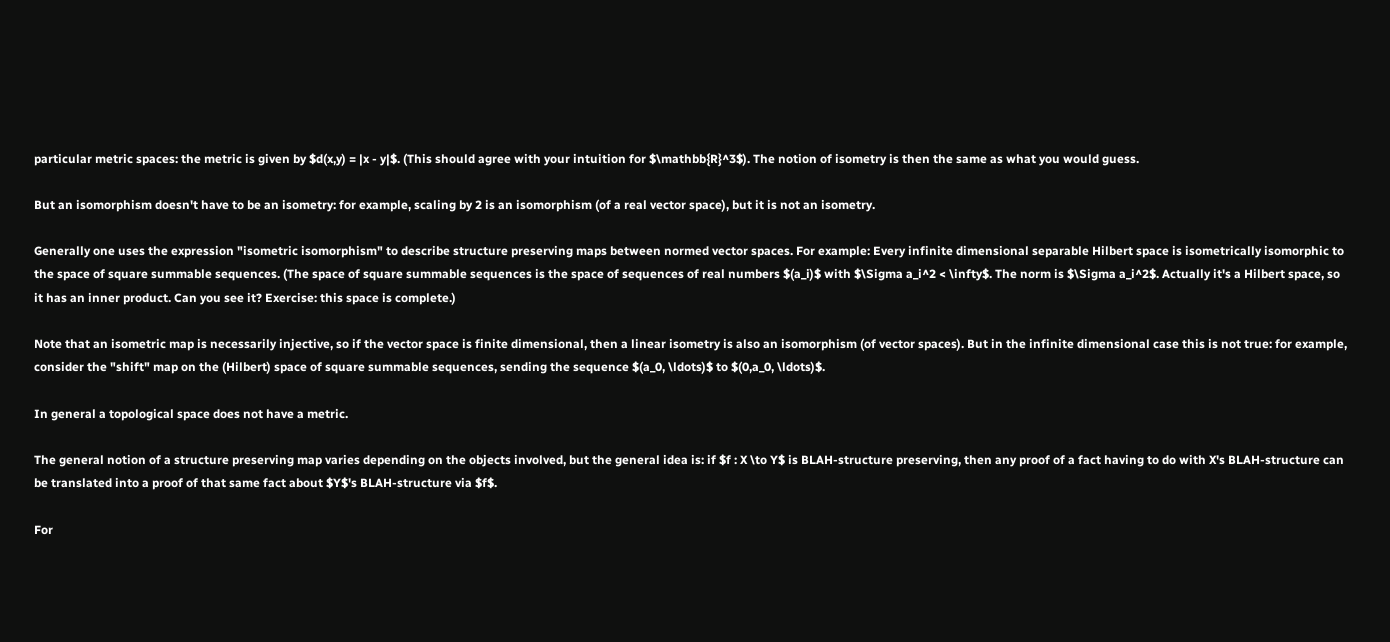particular metric spaces: the metric is given by $d(x,y) = |x - y|$. (This should agree with your intuition for $\mathbb{R}^3$). The notion of isometry is then the same as what you would guess.

But an isomorphism doesn't have to be an isometry: for example, scaling by 2 is an isomorphism (of a real vector space), but it is not an isometry.

Generally one uses the expression "isometric isomorphism" to describe structure preserving maps between normed vector spaces. For example: Every infinite dimensional separable Hilbert space is isometrically isomorphic to the space of square summable sequences. (The space of square summable sequences is the space of sequences of real numbers $(a_i)$ with $\Sigma a_i^2 < \infty$. The norm is $\Sigma a_i^2$. Actually it's a Hilbert space, so it has an inner product. Can you see it? Exercise: this space is complete.)

Note that an isometric map is necessarily injective, so if the vector space is finite dimensional, then a linear isometry is also an isomorphism (of vector spaces). But in the infinite dimensional case this is not true: for example, consider the "shift" map on the (Hilbert) space of square summable sequences, sending the sequence $(a_0, \ldots)$ to $(0,a_0, \ldots)$.

In general a topological space does not have a metric.

The general notion of a structure preserving map varies depending on the objects involved, but the general idea is: if $f : X \to Y$ is BLAH-structure preserving, then any proof of a fact having to do with X's BLAH-structure can be translated into a proof of that same fact about $Y$'s BLAH-structure via $f$.

For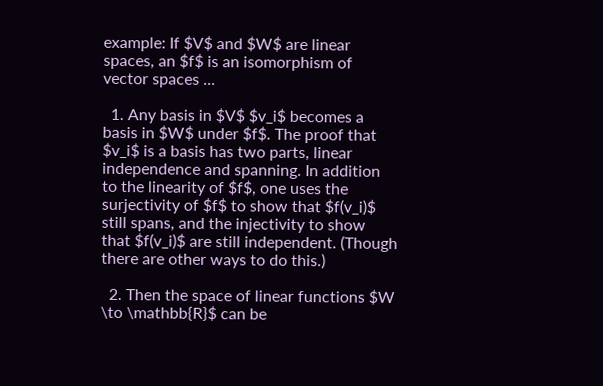example: If $V$ and $W$ are linear spaces, an $f$ is an isomorphism of vector spaces ...

  1. Any basis in $V$ $v_i$ becomes a basis in $W$ under $f$. The proof that $v_i$ is a basis has two parts, linear independence and spanning. In addition to the linearity of $f$, one uses the surjectivity of $f$ to show that $f(v_i)$ still spans, and the injectivity to show that $f(v_i)$ are still independent. (Though there are other ways to do this.)

  2. Then the space of linear functions $W \to \mathbb{R}$ can be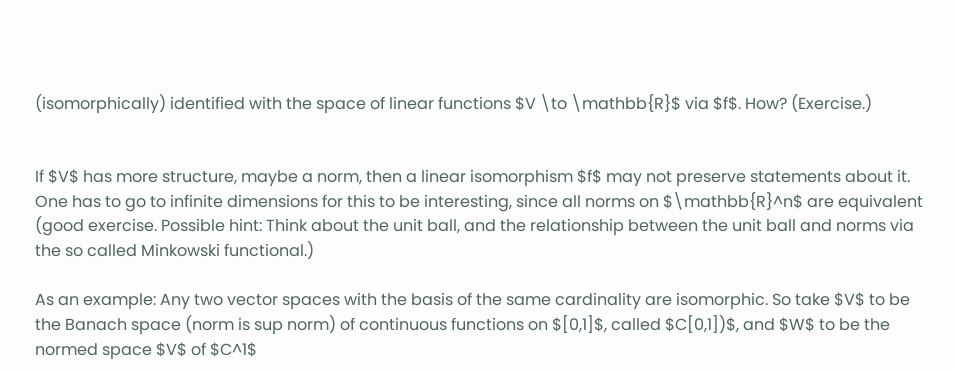(isomorphically) identified with the space of linear functions $V \to \mathbb{R}$ via $f$. How? (Exercise.)


If $V$ has more structure, maybe a norm, then a linear isomorphism $f$ may not preserve statements about it. One has to go to infinite dimensions for this to be interesting, since all norms on $\mathbb{R}^n$ are equivalent (good exercise. Possible hint: Think about the unit ball, and the relationship between the unit ball and norms via the so called Minkowski functional.)

As an example: Any two vector spaces with the basis of the same cardinality are isomorphic. So take $V$ to be the Banach space (norm is sup norm) of continuous functions on $[0,1]$, called $C[0,1])$, and $W$ to be the normed space $V$ of $C^1$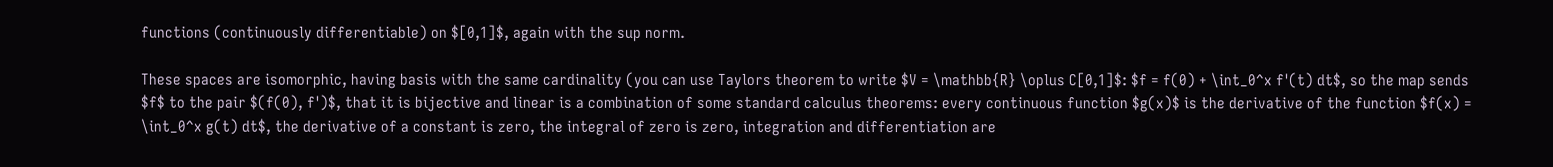functions (continuously differentiable) on $[0,1]$, again with the sup norm.

These spaces are isomorphic, having basis with the same cardinality (you can use Taylors theorem to write $V = \mathbb{R} \oplus C[0,1]$: $f = f(0) + \int_0^x f'(t) dt$, so the map sends $f$ to the pair $(f(0), f')$, that it is bijective and linear is a combination of some standard calculus theorems: every continuous function $g(x)$ is the derivative of the function $f(x) = \int_0^x g(t) dt$, the derivative of a constant is zero, the integral of zero is zero, integration and differentiation are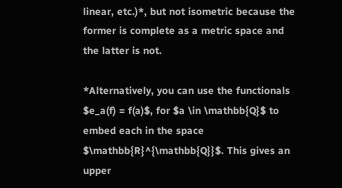linear, etc.)*, but not isometric because the former is complete as a metric space and the latter is not.

*Alternatively, you can use the functionals $e_a(f) = f(a)$, for $a \in \mathbb{Q}$ to embed each in the space $\mathbb{R}^{\mathbb{Q}}$. This gives an upper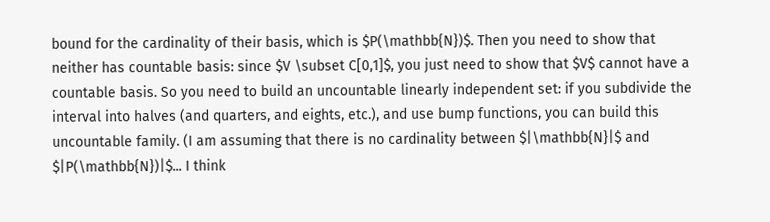bound for the cardinality of their basis, which is $P(\mathbb{N})$. Then you need to show that neither has countable basis: since $V \subset C[0,1]$, you just need to show that $V$ cannot have a countable basis. So you need to build an uncountable linearly independent set: if you subdivide the interval into halves (and quarters, and eights, etc.), and use bump functions, you can build this uncountable family. (I am assuming that there is no cardinality between $|\mathbb{N}|$ and $|P(\mathbb{N})|$... I think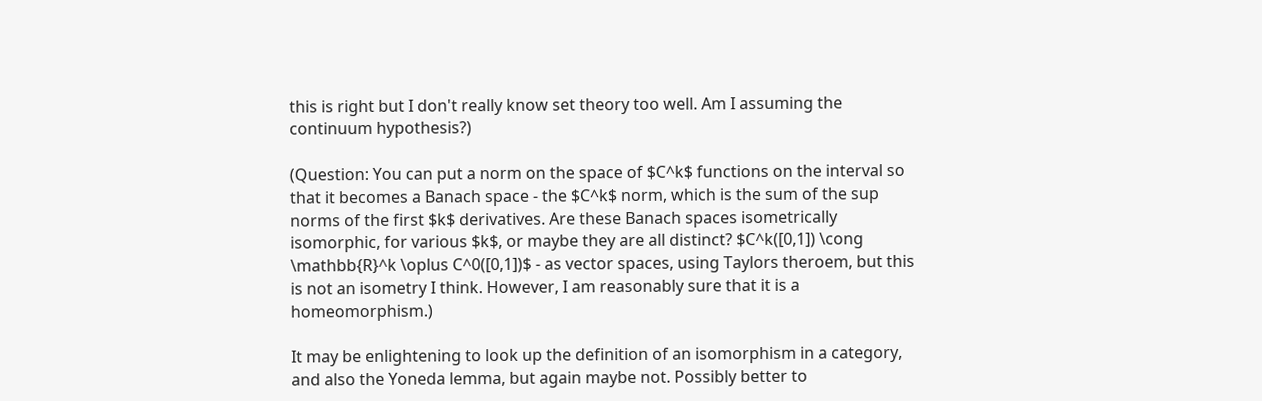this is right but I don't really know set theory too well. Am I assuming the continuum hypothesis?)

(Question: You can put a norm on the space of $C^k$ functions on the interval so that it becomes a Banach space - the $C^k$ norm, which is the sum of the sup norms of the first $k$ derivatives. Are these Banach spaces isometrically isomorphic, for various $k$, or maybe they are all distinct? $C^k([0,1]) \cong \mathbb{R}^k \oplus C^0([0,1])$ - as vector spaces, using Taylors theroem, but this is not an isometry I think. However, I am reasonably sure that it is a homeomorphism.)

It may be enlightening to look up the definition of an isomorphism in a category, and also the Yoneda lemma, but again maybe not. Possibly better to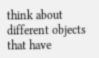think about different objects that have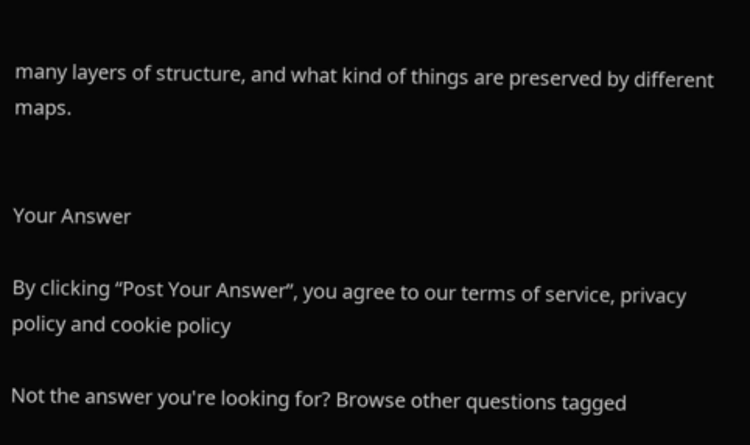many layers of structure, and what kind of things are preserved by different maps.


Your Answer

By clicking “Post Your Answer”, you agree to our terms of service, privacy policy and cookie policy

Not the answer you're looking for? Browse other questions tagged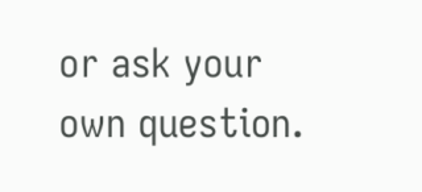or ask your own question.